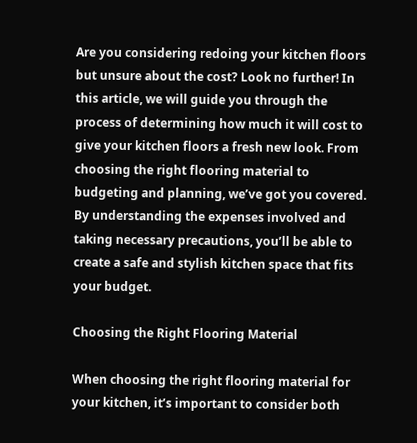Are you considering redoing your kitchen floors but unsure about the cost? Look no further! In this article, we will guide you through the process of determining how much it will cost to give your kitchen floors a fresh new look. From choosing the right flooring material to budgeting and planning, we’ve got you covered. By understanding the expenses involved and taking necessary precautions, you’ll be able to create a safe and stylish kitchen space that fits your budget.

Choosing the Right Flooring Material

When choosing the right flooring material for your kitchen, it’s important to consider both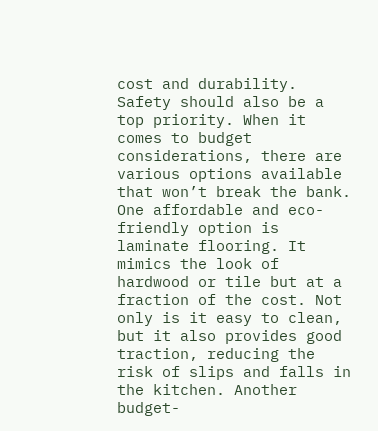cost and durability. Safety should also be a top priority. When it comes to budget considerations, there are various options available that won’t break the bank. One affordable and eco-friendly option is laminate flooring. It mimics the look of hardwood or tile but at a fraction of the cost. Not only is it easy to clean, but it also provides good traction, reducing the risk of slips and falls in the kitchen. Another budget-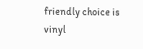friendly choice is vinyl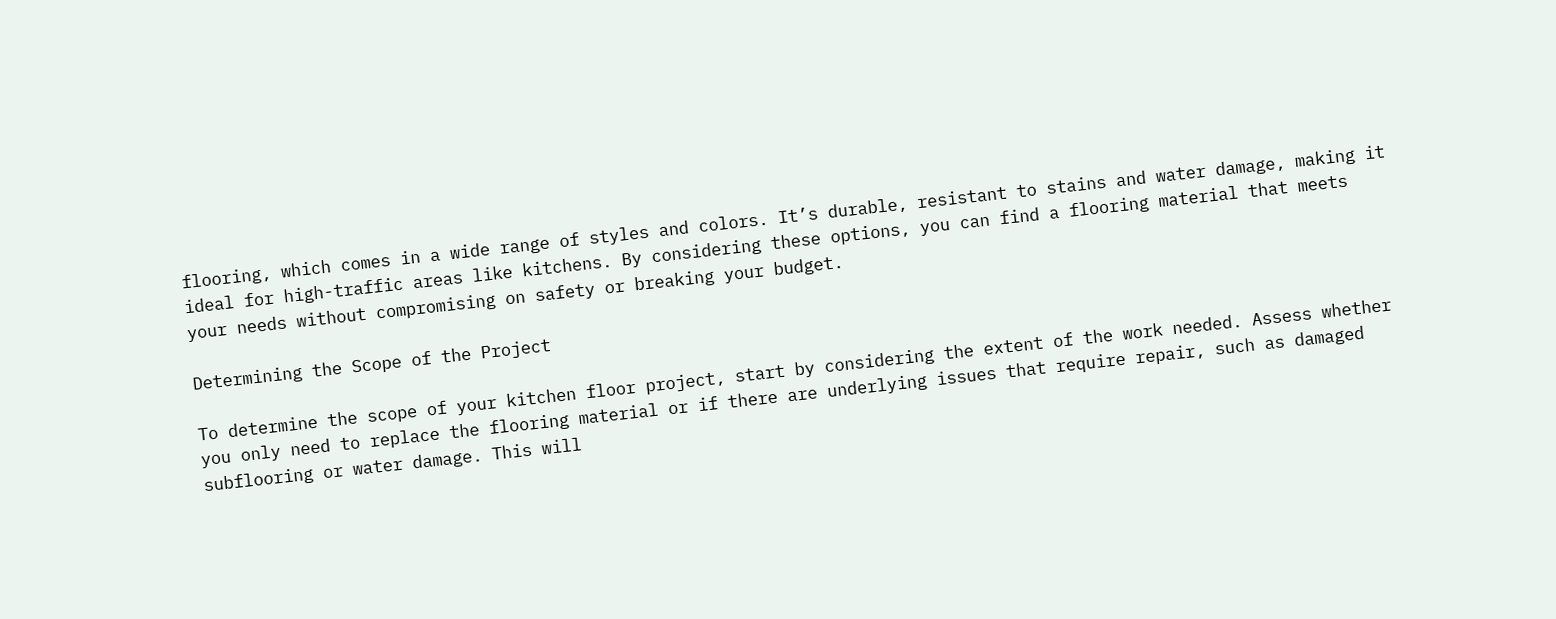flooring, which comes in a wide range of styles and colors. It’s durable, resistant to stains and water damage, making it ideal for high-traffic areas like kitchens. By considering these options, you can find a flooring material that meets your needs without compromising on safety or breaking your budget.

Determining the Scope of the Project

To determine the scope of your kitchen floor project, start by considering the extent of the work needed. Assess whether you only need to replace the flooring material or if there are underlying issues that require repair, such as damaged subflooring or water damage. This will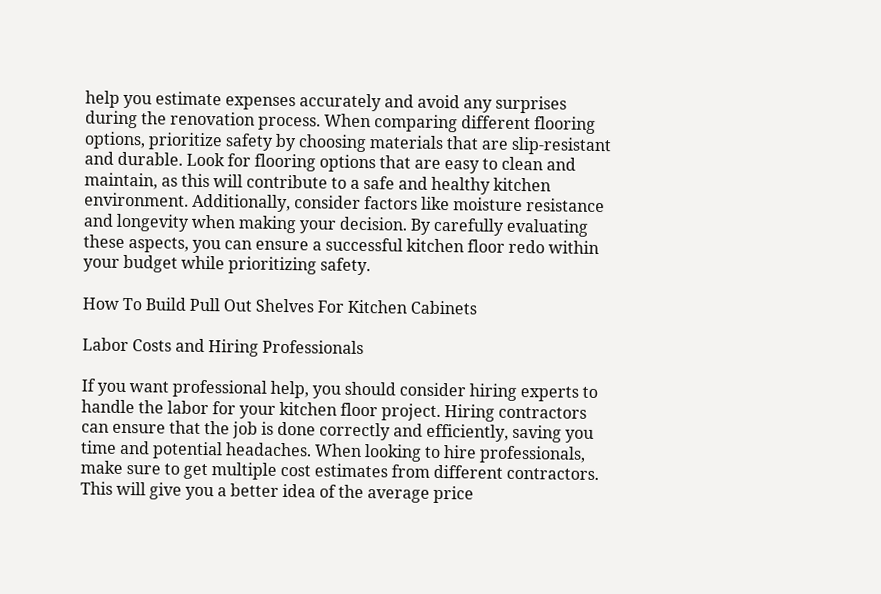help you estimate expenses accurately and avoid any surprises during the renovation process. When comparing different flooring options, prioritize safety by choosing materials that are slip-resistant and durable. Look for flooring options that are easy to clean and maintain, as this will contribute to a safe and healthy kitchen environment. Additionally, consider factors like moisture resistance and longevity when making your decision. By carefully evaluating these aspects, you can ensure a successful kitchen floor redo within your budget while prioritizing safety.

How To Build Pull Out Shelves For Kitchen Cabinets

Labor Costs and Hiring Professionals

If you want professional help, you should consider hiring experts to handle the labor for your kitchen floor project. Hiring contractors can ensure that the job is done correctly and efficiently, saving you time and potential headaches. When looking to hire professionals, make sure to get multiple cost estimates from different contractors. This will give you a better idea of the average price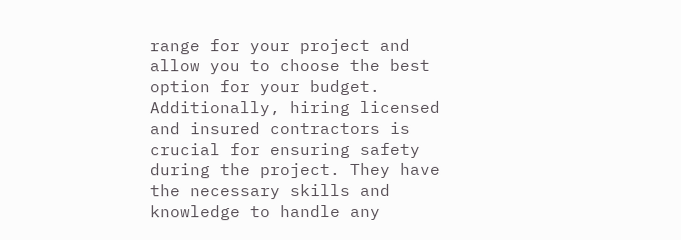range for your project and allow you to choose the best option for your budget. Additionally, hiring licensed and insured contractors is crucial for ensuring safety during the project. They have the necessary skills and knowledge to handle any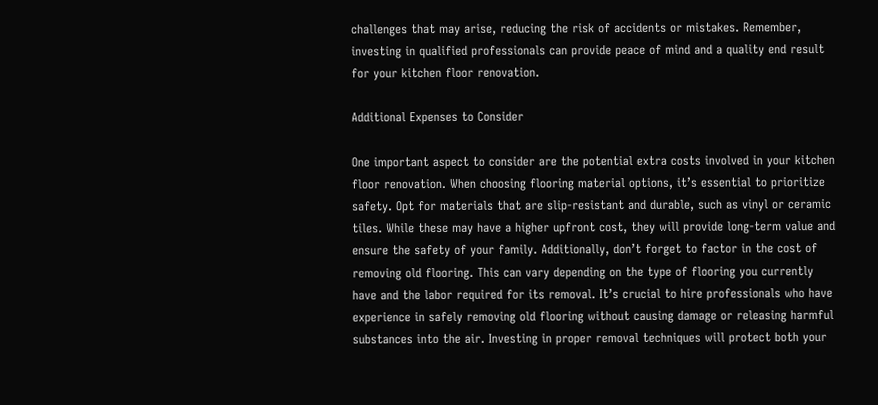challenges that may arise, reducing the risk of accidents or mistakes. Remember, investing in qualified professionals can provide peace of mind and a quality end result for your kitchen floor renovation.

Additional Expenses to Consider

One important aspect to consider are the potential extra costs involved in your kitchen floor renovation. When choosing flooring material options, it’s essential to prioritize safety. Opt for materials that are slip-resistant and durable, such as vinyl or ceramic tiles. While these may have a higher upfront cost, they will provide long-term value and ensure the safety of your family. Additionally, don’t forget to factor in the cost of removing old flooring. This can vary depending on the type of flooring you currently have and the labor required for its removal. It’s crucial to hire professionals who have experience in safely removing old flooring without causing damage or releasing harmful substances into the air. Investing in proper removal techniques will protect both your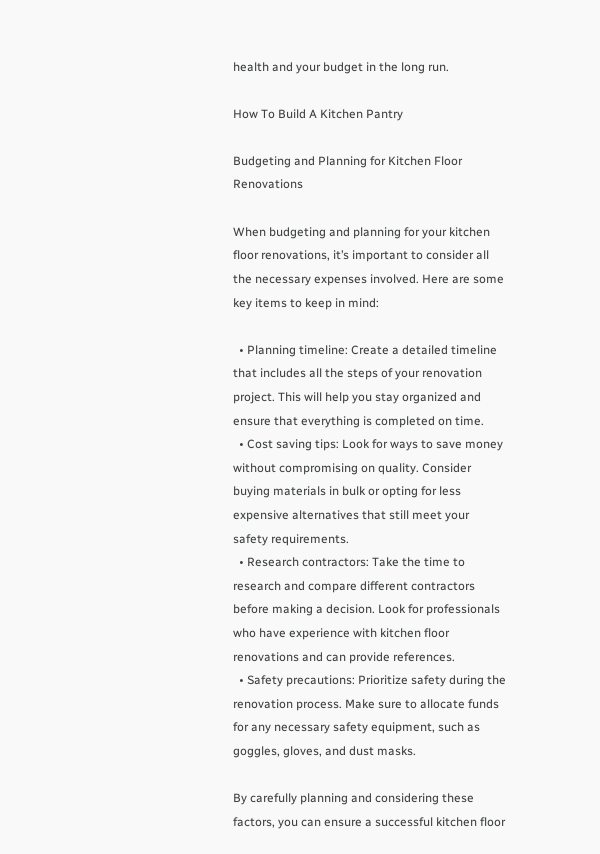health and your budget in the long run.

How To Build A Kitchen Pantry

Budgeting and Planning for Kitchen Floor Renovations

When budgeting and planning for your kitchen floor renovations, it’s important to consider all the necessary expenses involved. Here are some key items to keep in mind:

  • Planning timeline: Create a detailed timeline that includes all the steps of your renovation project. This will help you stay organized and ensure that everything is completed on time.
  • Cost saving tips: Look for ways to save money without compromising on quality. Consider buying materials in bulk or opting for less expensive alternatives that still meet your safety requirements.
  • Research contractors: Take the time to research and compare different contractors before making a decision. Look for professionals who have experience with kitchen floor renovations and can provide references.
  • Safety precautions: Prioritize safety during the renovation process. Make sure to allocate funds for any necessary safety equipment, such as goggles, gloves, and dust masks.

By carefully planning and considering these factors, you can ensure a successful kitchen floor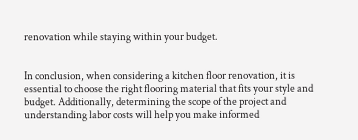renovation while staying within your budget.


In conclusion, when considering a kitchen floor renovation, it is essential to choose the right flooring material that fits your style and budget. Additionally, determining the scope of the project and understanding labor costs will help you make informed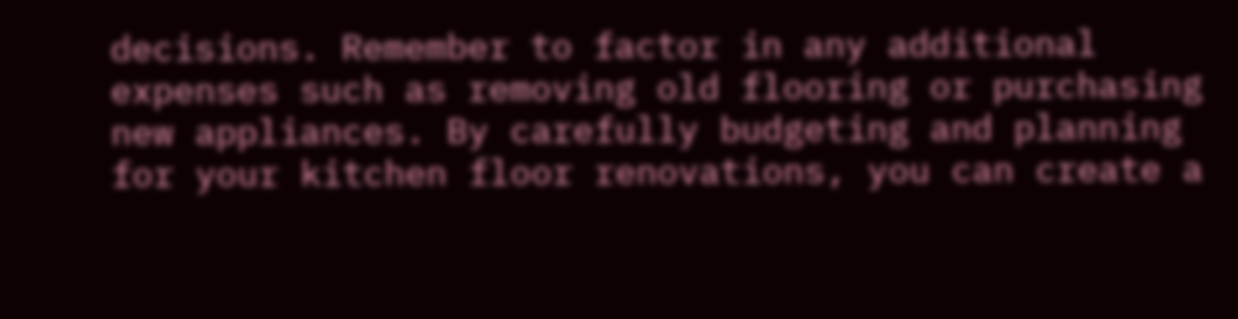decisions. Remember to factor in any additional expenses such as removing old flooring or purchasing new appliances. By carefully budgeting and planning for your kitchen floor renovations, you can create a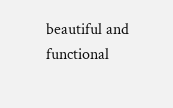beautiful and functional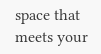space that meets your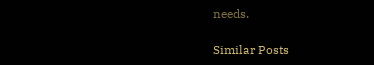needs.

Similar Posts